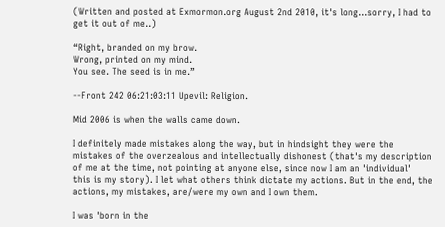(Written and posted at Exmormon.org August 2nd 2010, it's long...sorry, I had to get it out of me..)

“Right, branded on my brow.
Wrong, printed on my mind.
You see. The seed is in me.”

--Front 242 06:21:03:11 Upevil: Religion.

Mid 2006 is when the walls came down.

I definitely made mistakes along the way, but in hindsight they were the
mistakes of the overzealous and intellectually dishonest (that's my description
of me at the time, not pointing at anyone else, since now I am an 'individual'
this is my story). I let what others think dictate my actions. But in the end, the
actions, my mistakes, are/were my own and I own them.

I was 'born in the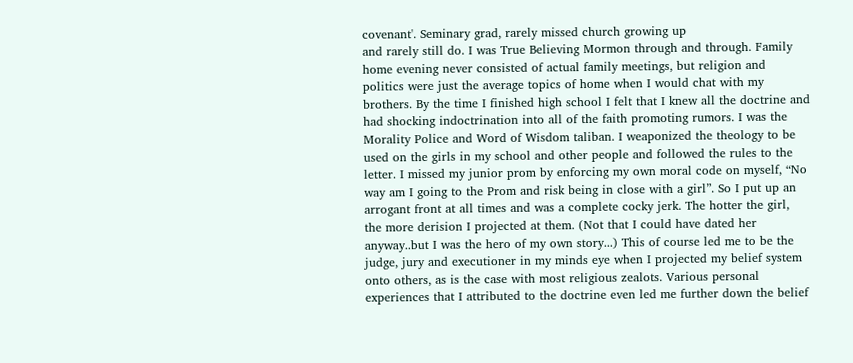covenant'. Seminary grad, rarely missed church growing up
and rarely still do. I was True Believing Mormon through and through. Family
home evening never consisted of actual family meetings, but religion and
politics were just the average topics of home when I would chat with my
brothers. By the time I finished high school I felt that I knew all the doctrine and
had shocking indoctrination into all of the faith promoting rumors. I was the
Morality Police and Word of Wisdom taliban. I weaponized the theology to be
used on the girls in my school and other people and followed the rules to the
letter. I missed my junior prom by enforcing my own moral code on myself, “No
way am I going to the Prom and risk being in close with a girl”. So I put up an
arrogant front at all times and was a complete cocky jerk. The hotter the girl,
the more derision I projected at them. (Not that I could have dated her
anyway..but I was the hero of my own story...) This of course led me to be the
judge, jury and executioner in my minds eye when I projected my belief system
onto others, as is the case with most religious zealots. Various personal
experiences that I attributed to the doctrine even led me further down the belief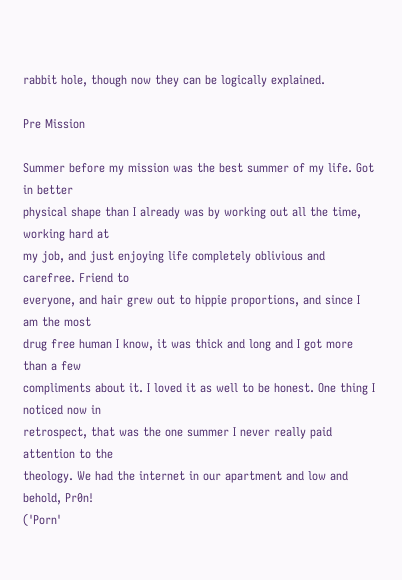rabbit hole, though now they can be logically explained.

Pre Mission

Summer before my mission was the best summer of my life. Got in better
physical shape than I already was by working out all the time, working hard at
my job, and just enjoying life completely oblivious and carefree. Friend to
everyone, and hair grew out to hippie proportions, and since I am the most
drug free human I know, it was thick and long and I got more than a few
compliments about it. I loved it as well to be honest. One thing I noticed now in
retrospect, that was the one summer I never really paid attention to the
theology. We had the internet in our apartment and low and behold, Pr0n!
('Porn'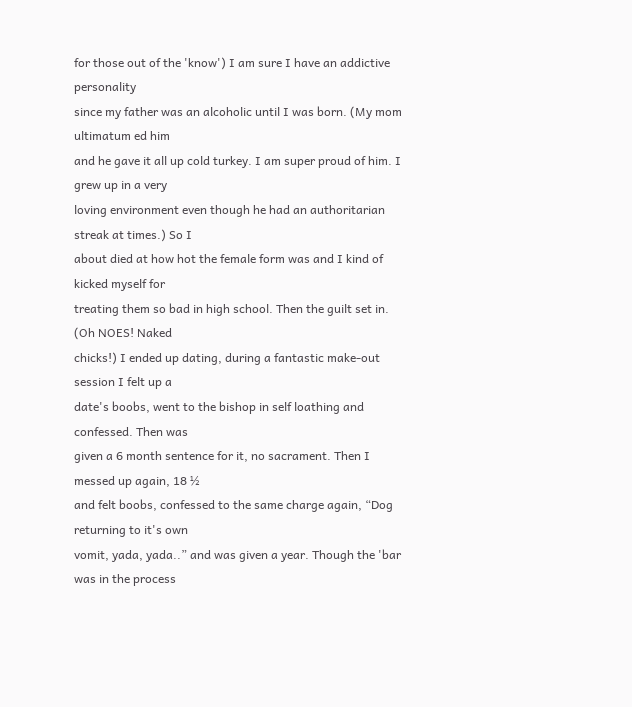for those out of the 'know') I am sure I have an addictive personality
since my father was an alcoholic until I was born. (My mom ultimatum ed him
and he gave it all up cold turkey. I am super proud of him. I grew up in a very
loving environment even though he had an authoritarian streak at times.) So I
about died at how hot the female form was and I kind of kicked myself for
treating them so bad in high school. Then the guilt set in. (Oh NOES! Naked
chicks!) I ended up dating, during a fantastic make-out session I felt up a
date's boobs, went to the bishop in self loathing and confessed. Then was
given a 6 month sentence for it, no sacrament. Then I messed up again, 18 ½
and felt boobs, confessed to the same charge again, “Dog returning to it's own
vomit, yada, yada..” and was given a year. Though the 'bar was in the process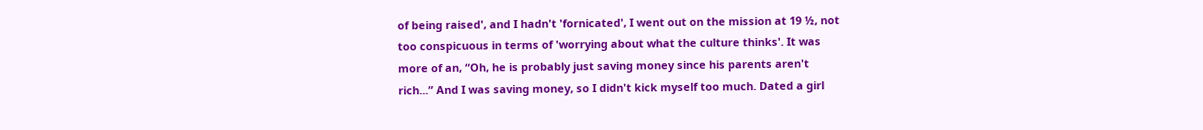of being raised', and I hadn't 'fornicated', I went out on the mission at 19 ½, not
too conspicuous in terms of 'worrying about what the culture thinks'. It was
more of an, “Oh, he is probably just saving money since his parents aren't
rich...” And I was saving money, so I didn't kick myself too much. Dated a girl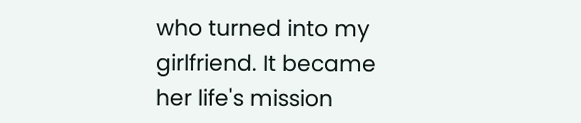who turned into my girlfriend. It became her life's mission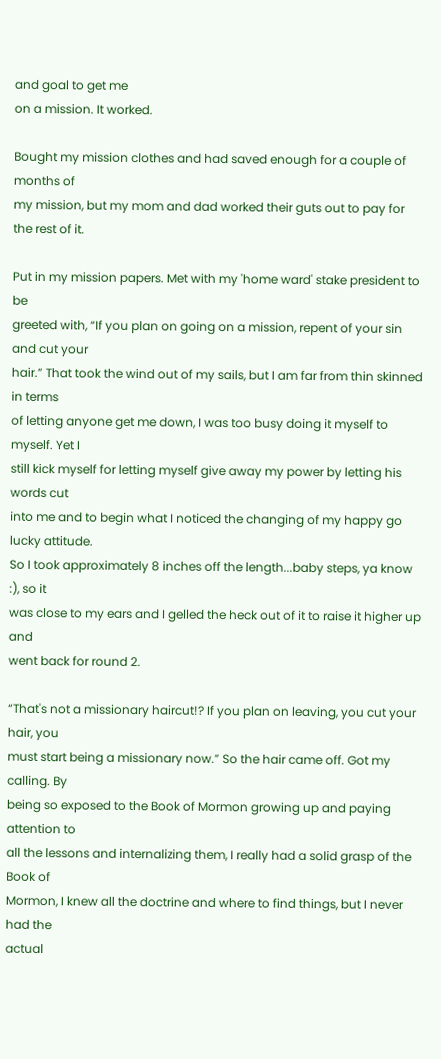and goal to get me
on a mission. It worked.

Bought my mission clothes and had saved enough for a couple of months of
my mission, but my mom and dad worked their guts out to pay for the rest of it.

Put in my mission papers. Met with my 'home ward' stake president to be
greeted with, “If you plan on going on a mission, repent of your sin and cut your
hair.” That took the wind out of my sails, but I am far from thin skinned in terms
of letting anyone get me down, I was too busy doing it myself to myself. Yet I
still kick myself for letting myself give away my power by letting his words cut
into me and to begin what I noticed the changing of my happy go lucky attitude.
So I took approximately 8 inches off the length...baby steps, ya know :), so it
was close to my ears and I gelled the heck out of it to raise it higher up and
went back for round 2.

“That's not a missionary haircut!? If you plan on leaving, you cut your hair, you
must start being a missionary now.” So the hair came off. Got my calling. By
being so exposed to the Book of Mormon growing up and paying attention to
all the lessons and internalizing them, I really had a solid grasp of the Book of
Mormon, I knew all the doctrine and where to find things, but I never had the
actual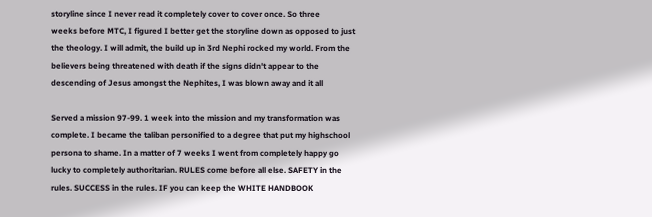storyline since I never read it completely cover to cover once. So three
weeks before MTC, I figured I better get the storyline down as opposed to just
the theology. I will admit, the build up in 3rd Nephi rocked my world. From the
believers being threatened with death if the signs didn't appear to the
descending of Jesus amongst the Nephites, I was blown away and it all

Served a mission 97-99. 1 week into the mission and my transformation was
complete. I became the taliban personified to a degree that put my highschool
persona to shame. In a matter of 7 weeks I went from completely happy go
lucky to completely authoritarian. RULES come before all else. SAFETY in the
rules. SUCCESS in the rules. IF you can keep the WHITE HANDBOOK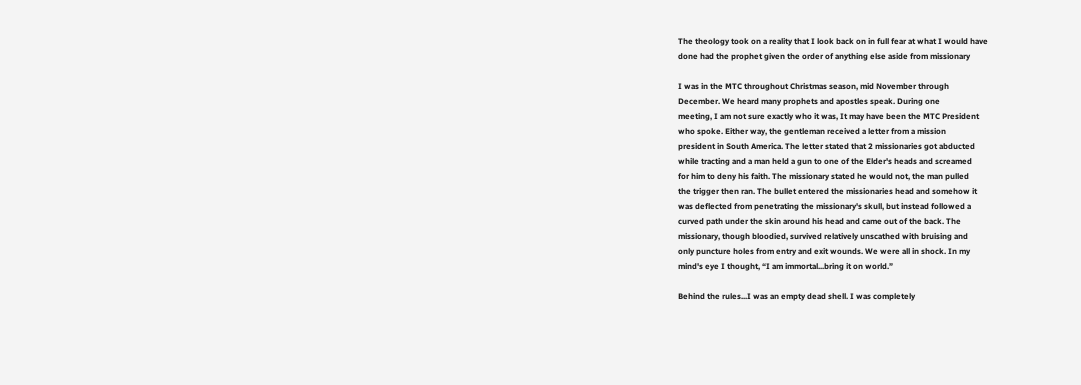The theology took on a reality that I look back on in full fear at what I would have
done had the prophet given the order of anything else aside from missionary

I was in the MTC throughout Christmas season, mid November through
December. We heard many prophets and apostles speak. During one
meeting, I am not sure exactly who it was, It may have been the MTC President
who spoke. Either way, the gentleman received a letter from a mission
president in South America. The letter stated that 2 missionaries got abducted
while tracting and a man held a gun to one of the Elder's heads and screamed
for him to deny his faith. The missionary stated he would not, the man pulled
the trigger then ran. The bullet entered the missionaries head and somehow it
was deflected from penetrating the missionary's skull, but instead followed a
curved path under the skin around his head and came out of the back. The
missionary, though bloodied, survived relatively unscathed with bruising and
only puncture holes from entry and exit wounds. We were all in shock. In my
mind's eye I thought, “I am immortal...bring it on world.”

Behind the rules...I was an empty dead shell. I was completely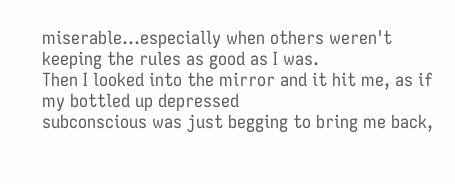miserable...especially when others weren't keeping the rules as good as I was.
Then I looked into the mirror and it hit me, as if my bottled up depressed
subconscious was just begging to bring me back,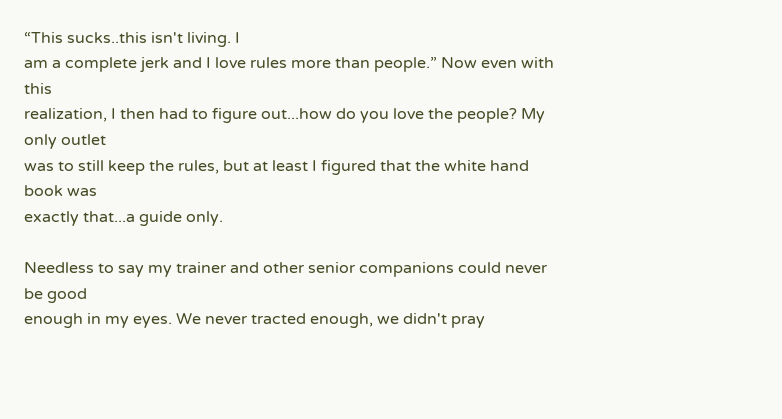“This sucks..this isn't living. I
am a complete jerk and I love rules more than people.” Now even with this
realization, I then had to figure out...how do you love the people? My only outlet
was to still keep the rules, but at least I figured that the white hand book was
exactly that...a guide only.

Needless to say my trainer and other senior companions could never be good
enough in my eyes. We never tracted enough, we didn't pray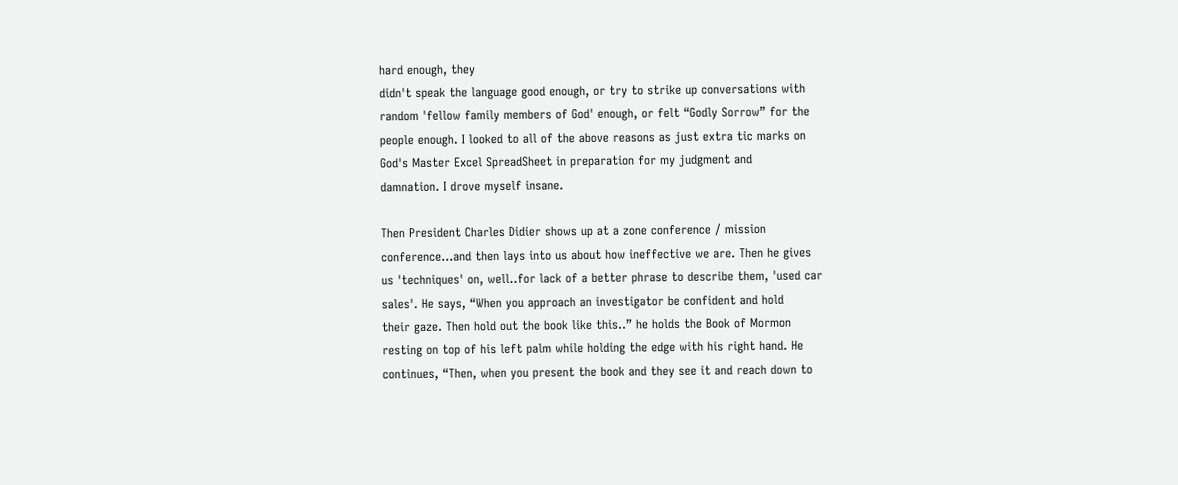hard enough, they
didn't speak the language good enough, or try to strike up conversations with
random 'fellow family members of God' enough, or felt “Godly Sorrow” for the
people enough. I looked to all of the above reasons as just extra tic marks on
God's Master Excel SpreadSheet in preparation for my judgment and
damnation. I drove myself insane.

Then President Charles Didier shows up at a zone conference / mission
conference...and then lays into us about how ineffective we are. Then he gives
us 'techniques' on, well..for lack of a better phrase to describe them, 'used car
sales'. He says, “When you approach an investigator be confident and hold
their gaze. Then hold out the book like this..” he holds the Book of Mormon
resting on top of his left palm while holding the edge with his right hand. He
continues, “Then, when you present the book and they see it and reach down to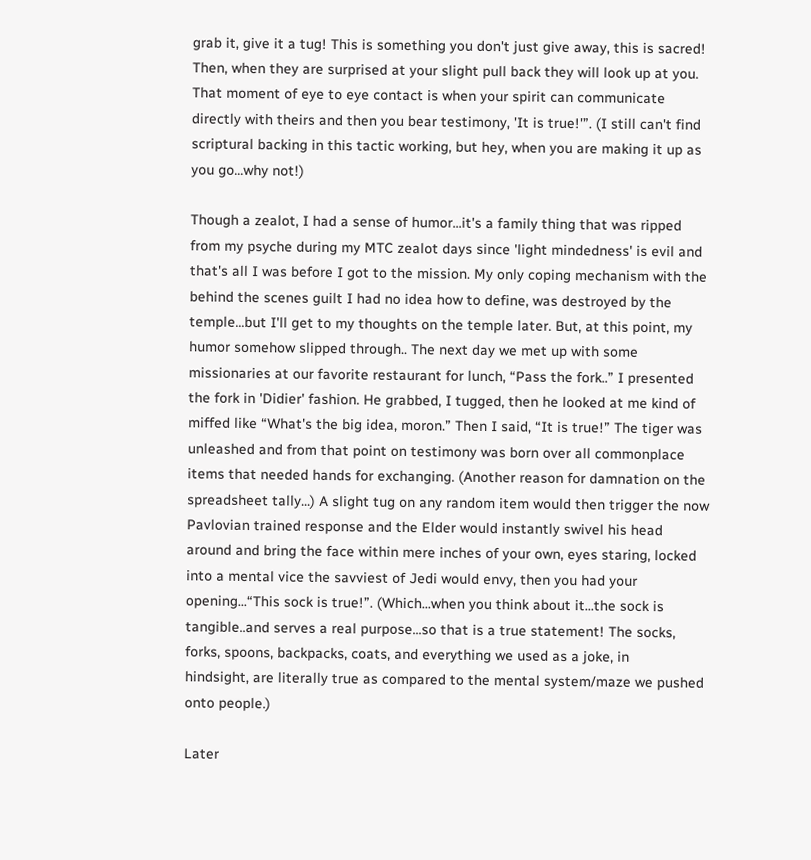grab it, give it a tug! This is something you don't just give away, this is sacred!
Then, when they are surprised at your slight pull back they will look up at you.
That moment of eye to eye contact is when your spirit can communicate
directly with theirs and then you bear testimony, 'It is true!'”. (I still can't find
scriptural backing in this tactic working, but hey, when you are making it up as
you go...why not!)

Though a zealot, I had a sense of humor...it's a family thing that was ripped
from my psyche during my MTC zealot days since 'light mindedness' is evil and
that's all I was before I got to the mission. My only coping mechanism with the
behind the scenes guilt I had no idea how to define, was destroyed by the
temple...but I'll get to my thoughts on the temple later. But, at this point, my
humor somehow slipped through.. The next day we met up with some
missionaries at our favorite restaurant for lunch, “Pass the fork..” I presented
the fork in 'Didier' fashion. He grabbed, I tugged, then he looked at me kind of
miffed like “What's the big idea, moron.” Then I said, “It is true!” The tiger was
unleashed and from that point on testimony was born over all commonplace
items that needed hands for exchanging. (Another reason for damnation on the
spreadsheet tally...) A slight tug on any random item would then trigger the now
Pavlovian trained response and the Elder would instantly swivel his head
around and bring the face within mere inches of your own, eyes staring, locked
into a mental vice the savviest of Jedi would envy, then you had your
opening...“This sock is true!”. (Which...when you think about it...the sock is
tangible..and serves a real purpose...so that is a true statement! The socks,
forks, spoons, backpacks, coats, and everything we used as a joke, in
hindsight, are literally true as compared to the mental system/maze we pushed
onto people.)

Later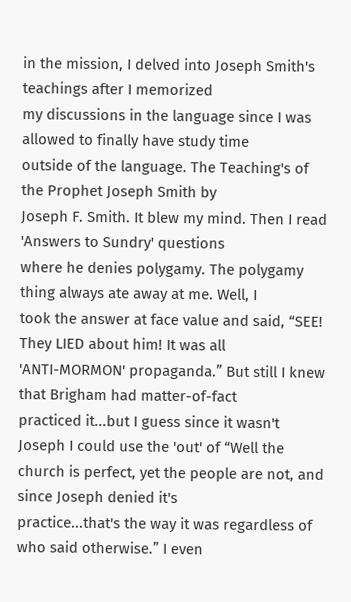in the mission, I delved into Joseph Smith's teachings after I memorized
my discussions in the language since I was allowed to finally have study time
outside of the language. The Teaching's of the Prophet Joseph Smith by
Joseph F. Smith. It blew my mind. Then I read 'Answers to Sundry' questions
where he denies polygamy. The polygamy thing always ate away at me. Well, I
took the answer at face value and said, “SEE! They LIED about him! It was all
'ANTI-MORMON' propaganda.” But still I knew that Brigham had matter-of-fact
practiced it...but I guess since it wasn't Joseph I could use the 'out' of “Well the
church is perfect, yet the people are not, and since Joseph denied it's
practice...that's the way it was regardless of who said otherwise.” I even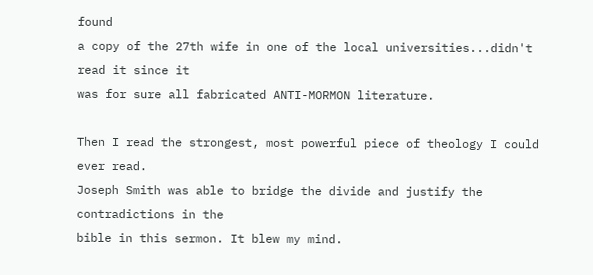found
a copy of the 27th wife in one of the local universities...didn't read it since it
was for sure all fabricated ANTI-MORMON literature.

Then I read the strongest, most powerful piece of theology I could ever read.
Joseph Smith was able to bridge the divide and justify the contradictions in the
bible in this sermon. It blew my mind.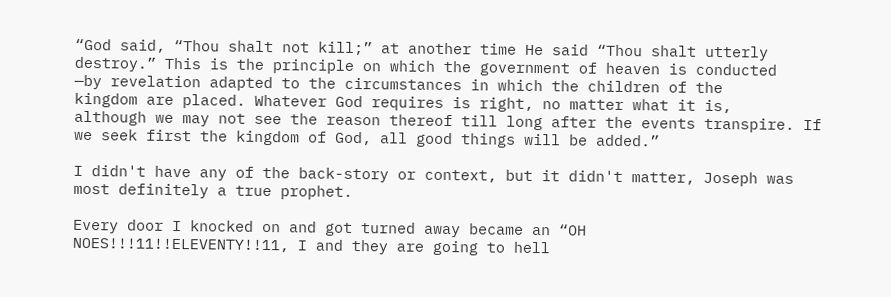“God said, “Thou shalt not kill;” at another time He said “Thou shalt utterly
destroy.” This is the principle on which the government of heaven is conducted
—by revelation adapted to the circumstances in which the children of the
kingdom are placed. Whatever God requires is right, no matter what it is,
although we may not see the reason thereof till long after the events transpire. If
we seek first the kingdom of God, all good things will be added.”

I didn't have any of the back-story or context, but it didn't matter, Joseph was
most definitely a true prophet.

Every door I knocked on and got turned away became an “OH
NOES!!!11!!ELEVENTY!!11, I and they are going to hell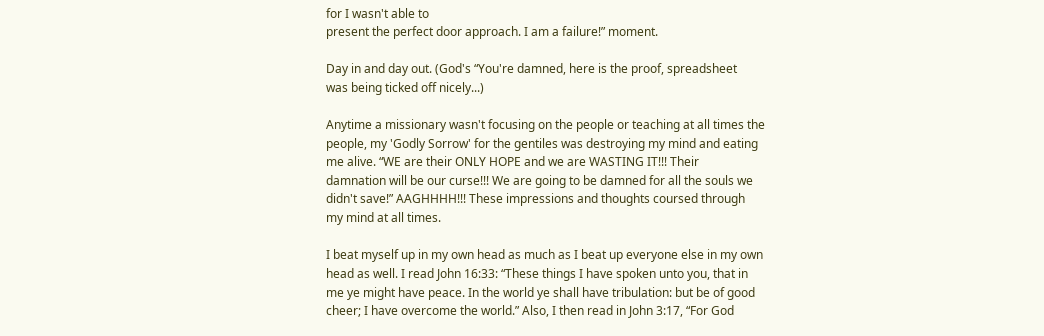for I wasn't able to
present the perfect door approach. I am a failure!” moment.

Day in and day out. (God's “You're damned, here is the proof, spreadsheet
was being ticked off nicely...)

Anytime a missionary wasn't focusing on the people or teaching at all times the
people, my 'Godly Sorrow' for the gentiles was destroying my mind and eating
me alive. “WE are their ONLY HOPE and we are WASTING IT!!! Their
damnation will be our curse!!! We are going to be damned for all the souls we
didn't save!” AAGHHHH!!! These impressions and thoughts coursed through
my mind at all times.

I beat myself up in my own head as much as I beat up everyone else in my own
head as well. I read John 16:33: “These things I have spoken unto you, that in
me ye might have peace. In the world ye shall have tribulation: but be of good
cheer; I have overcome the world.” Also, I then read in John 3:17, “For God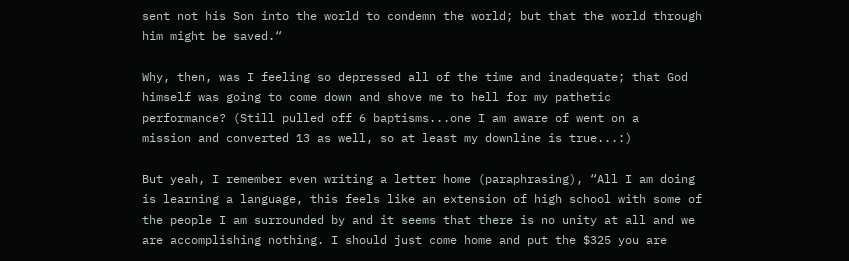sent not his Son into the world to condemn the world; but that the world through
him might be saved.“

Why, then, was I feeling so depressed all of the time and inadequate; that God
himself was going to come down and shove me to hell for my pathetic
performance? (Still pulled off 6 baptisms...one I am aware of went on a
mission and converted 13 as well, so at least my downline is true...:)

But yeah, I remember even writing a letter home (paraphrasing), “All I am doing
is learning a language, this feels like an extension of high school with some of
the people I am surrounded by and it seems that there is no unity at all and we
are accomplishing nothing. I should just come home and put the $325 you are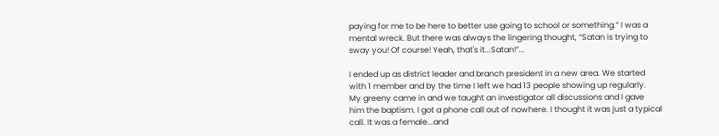paying for me to be here to better use going to school or something.” I was a
mental wreck. But there was always the lingering thought, “Satan is trying to
sway you! Of course! Yeah, that's it...Satan!”...

I ended up as district leader and branch president in a new area. We started
with 1 member and by the time I left we had 13 people showing up regularly.
My greeny came in and we taught an investigator all discussions and I gave
him the baptism. I got a phone call out of nowhere. I thought it was just a typical
call. It was a female...and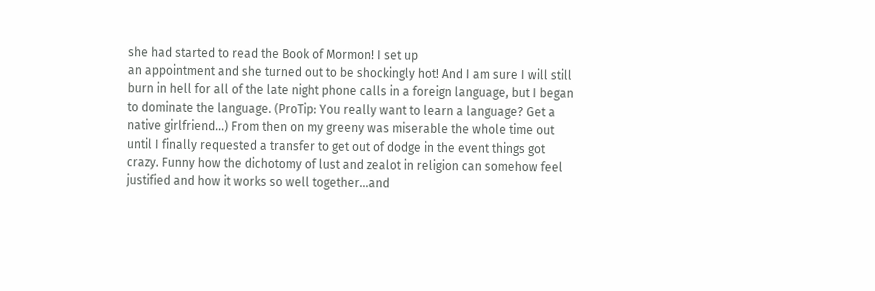she had started to read the Book of Mormon! I set up
an appointment and she turned out to be shockingly hot! And I am sure I will still
burn in hell for all of the late night phone calls in a foreign language, but I began
to dominate the language. (ProTip: You really want to learn a language? Get a
native girlfriend...) From then on my greeny was miserable the whole time out
until I finally requested a transfer to get out of dodge in the event things got
crazy. Funny how the dichotomy of lust and zealot in religion can somehow feel
justified and how it works so well together...and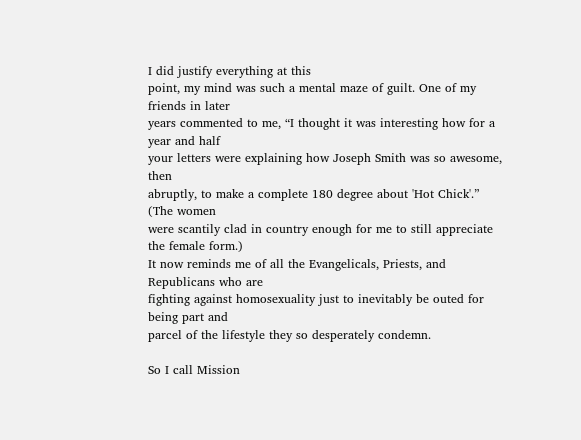I did justify everything at this
point, my mind was such a mental maze of guilt. One of my friends in later
years commented to me, “I thought it was interesting how for a year and half
your letters were explaining how Joseph Smith was so awesome, then
abruptly, to make a complete 180 degree about 'Hot Chick'.” (The women
were scantily clad in country enough for me to still appreciate the female form.)
It now reminds me of all the Evangelicals, Priests, and Republicans who are
fighting against homosexuality just to inevitably be outed for being part and
parcel of the lifestyle they so desperately condemn.

So I call Mission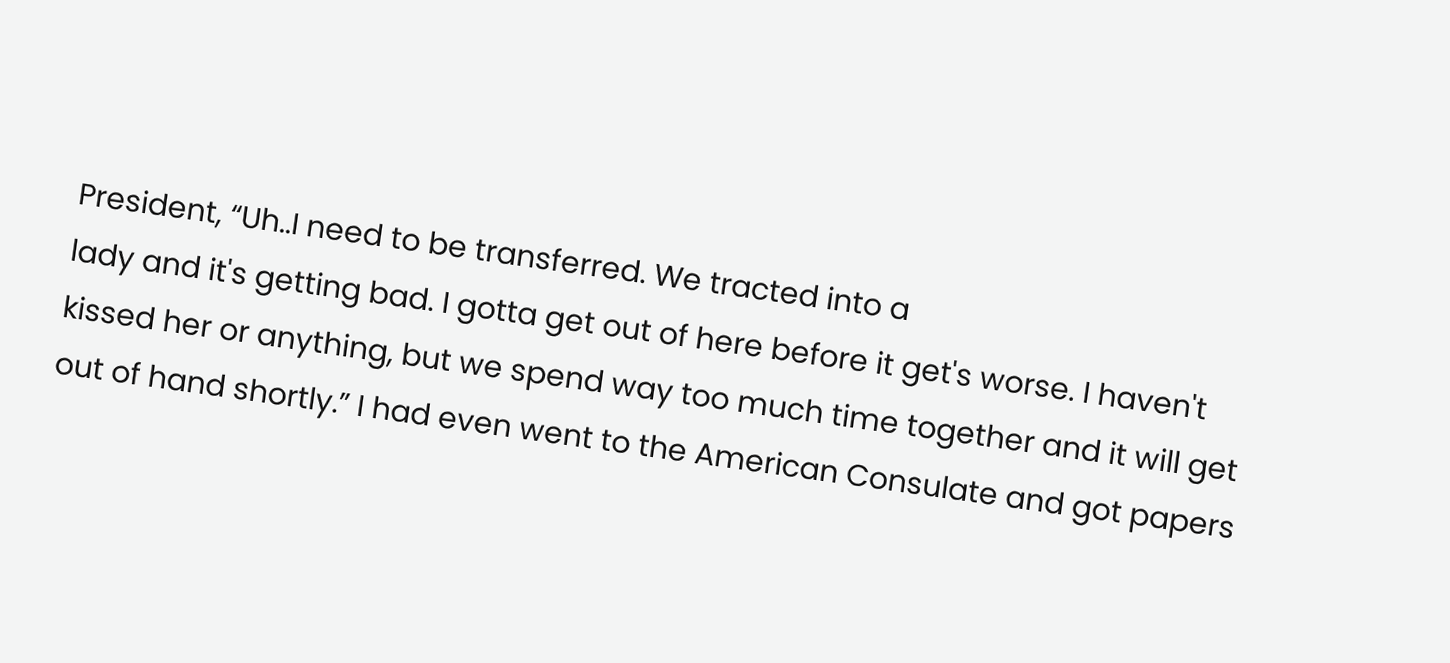President, “Uh..I need to be transferred. We tracted into a
lady and it's getting bad. I gotta get out of here before it get's worse. I haven't
kissed her or anything, but we spend way too much time together and it will get
out of hand shortly.” I had even went to the American Consulate and got papers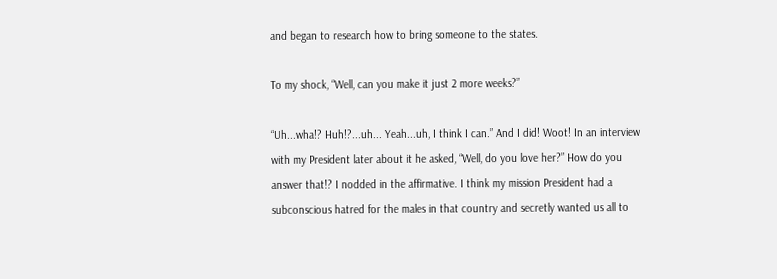and began to research how to bring someone to the states.

To my shock, “Well, can you make it just 2 more weeks?”

“Uh...wha!? Huh!?...uh... Yeah...uh, I think I can.” And I did! Woot! In an interview
with my President later about it he asked, “Well, do you love her?” How do you
answer that!? I nodded in the affirmative. I think my mission President had a
subconscious hatred for the males in that country and secretly wanted us all to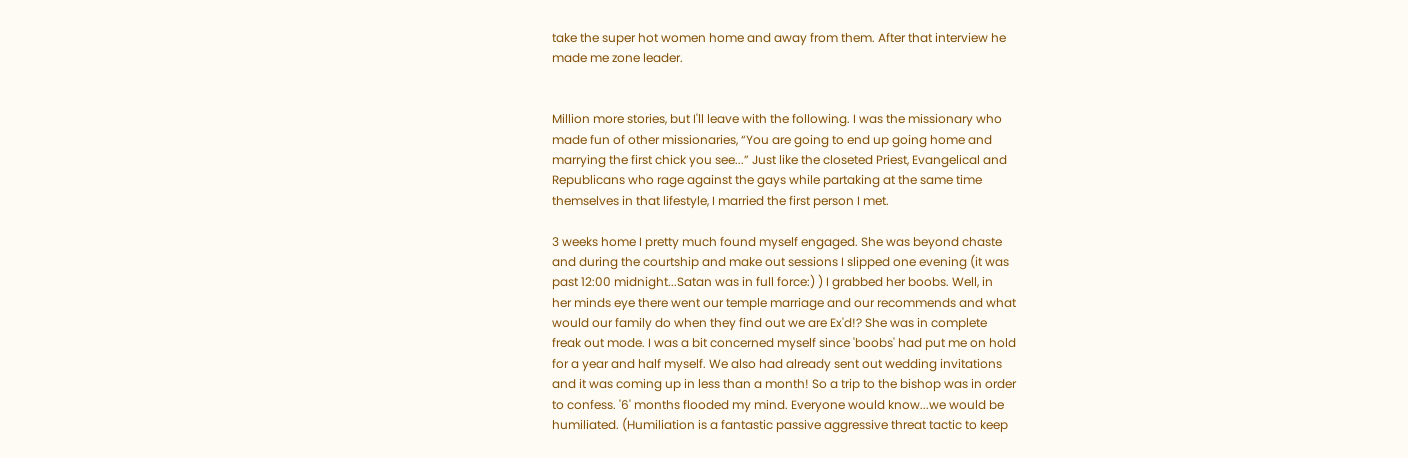take the super hot women home and away from them. After that interview he
made me zone leader.


Million more stories, but I'll leave with the following. I was the missionary who
made fun of other missionaries, “You are going to end up going home and
marrying the first chick you see...” Just like the closeted Priest, Evangelical and
Republicans who rage against the gays while partaking at the same time
themselves in that lifestyle, I married the first person I met.

3 weeks home I pretty much found myself engaged. She was beyond chaste
and during the courtship and make out sessions I slipped one evening (it was
past 12:00 midnight...Satan was in full force:) ) I grabbed her boobs. Well, in
her minds eye there went our temple marriage and our recommends and what
would our family do when they find out we are Ex'd!? She was in complete
freak out mode. I was a bit concerned myself since 'boobs' had put me on hold
for a year and half myself. We also had already sent out wedding invitations
and it was coming up in less than a month! So a trip to the bishop was in order
to confess. '6' months flooded my mind. Everyone would know...we would be
humiliated. (Humiliation is a fantastic passive aggressive threat tactic to keep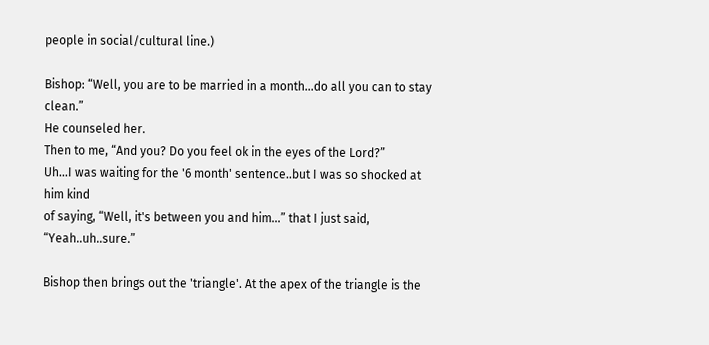people in social/cultural line.)

Bishop: “Well, you are to be married in a month...do all you can to stay clean.”
He counseled her.
Then to me, “And you? Do you feel ok in the eyes of the Lord?”
Uh...I was waiting for the '6 month' sentence..but I was so shocked at him kind
of saying, “Well, it's between you and him...” that I just said, “Yeah..uh..sure.”

Bishop then brings out the 'triangle'. At the apex of the triangle is the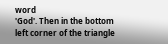word
'God'. Then in the bottom left corner of the triangle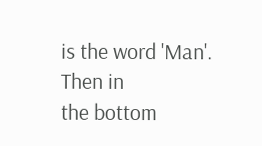is the word 'Man'. Then in
the bottom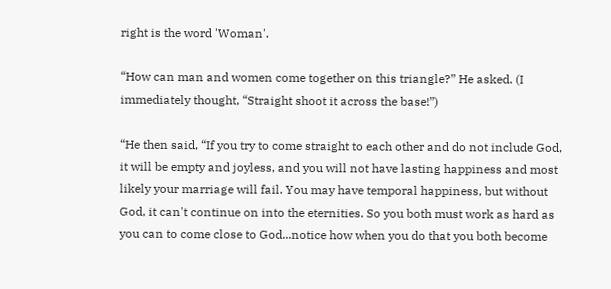right is the word 'Woman'.

“How can man and women come together on this triangle?” He asked. (I
immediately thought, “Straight shoot it across the base!”)

“He then said, “If you try to come straight to each other and do not include God,
it will be empty and joyless, and you will not have lasting happiness and most
likely your marriage will fail. You may have temporal happiness, but without
God, it can't continue on into the eternities. So you both must work as hard as
you can to come close to God...notice how when you do that you both become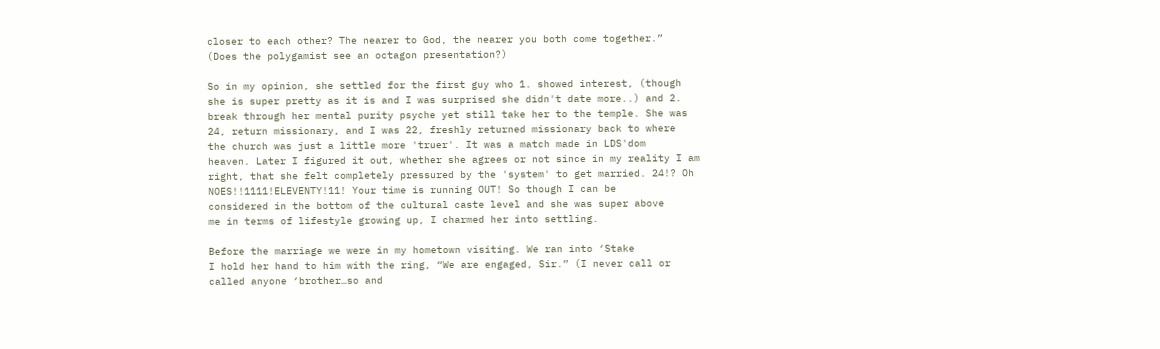closer to each other? The nearer to God, the nearer you both come together.”
(Does the polygamist see an octagon presentation?)

So in my opinion, she settled for the first guy who 1. showed interest, (though
she is super pretty as it is and I was surprised she didn't date more..) and 2.
break through her mental purity psyche yet still take her to the temple. She was
24, return missionary, and I was 22, freshly returned missionary back to where
the church was just a little more 'truer'. It was a match made in LDS'dom
heaven. Later I figured it out, whether she agrees or not since in my reality I am
right, that she felt completely pressured by the 'system' to get married. 24!? Oh
NOES!!1111!ELEVENTY!11! Your time is running OUT! So though I can be
considered in the bottom of the cultural caste level and she was super above
me in terms of lifestyle growing up, I charmed her into settling.

Before the marriage we were in my hometown visiting. We ran into ‘Stake
I hold her hand to him with the ring, “We are engaged, Sir.” (I never call or
called anyone ‘brother…so and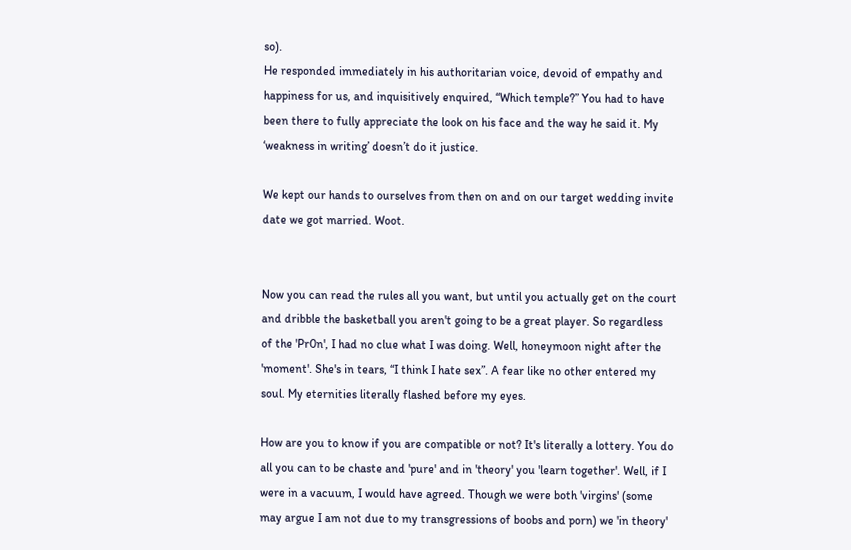so).
He responded immediately in his authoritarian voice, devoid of empathy and
happiness for us, and inquisitively enquired, “Which temple?” You had to have
been there to fully appreciate the look on his face and the way he said it. My
‘weakness in writing’ doesn’t do it justice.

We kept our hands to ourselves from then on and on our target wedding invite
date we got married. Woot.


Now you can read the rules all you want, but until you actually get on the court
and dribble the basketball you aren't going to be a great player. So regardless
of the 'Pr0n', I had no clue what I was doing. Well, honeymoon night after the
'moment'. She's in tears, “I think I hate sex”. A fear like no other entered my
soul. My eternities literally flashed before my eyes.

How are you to know if you are compatible or not? It's literally a lottery. You do
all you can to be chaste and 'pure' and in 'theory' you 'learn together'. Well, if I
were in a vacuum, I would have agreed. Though we were both 'virgins' (some
may argue I am not due to my transgressions of boobs and porn) we 'in theory'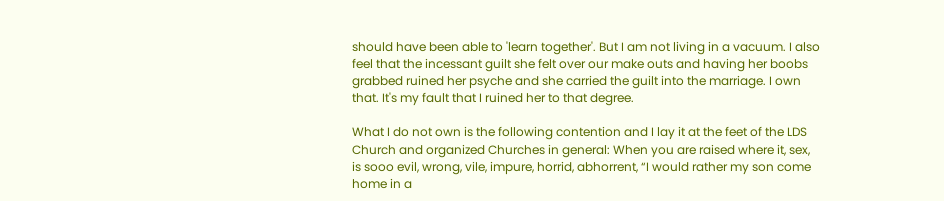should have been able to 'learn together'. But I am not living in a vacuum. I also
feel that the incessant guilt she felt over our make outs and having her boobs
grabbed ruined her psyche and she carried the guilt into the marriage. I own
that. It's my fault that I ruined her to that degree.

What I do not own is the following contention and I lay it at the feet of the LDS
Church and organized Churches in general: When you are raised where it, sex,
is sooo evil, wrong, vile, impure, horrid, abhorrent, “I would rather my son come
home in a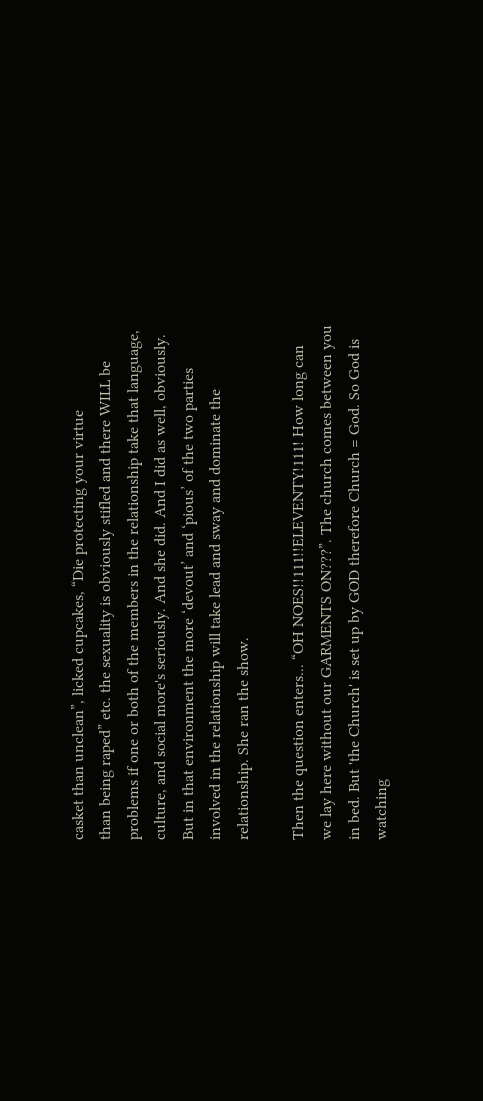casket than unclean”, licked cupcakes, “Die protecting your virtue
than being raped” etc. the sexuality is obviously stifled and there WILL be
problems if one or both of the members in the relationship take that language,
culture, and social more's seriously. And she did. And I did as well, obviously.
But in that environment the more ‘devout’ and ‘pious’ of the two parties
involved in the relationship will take lead and sway and dominate the
relationship. She ran the show.

Then the question enters... “OH NOES!!111!!ELEVENTY!111! How long can
we lay here without our GARMENTS ON???”. The church comes between you
in bed. But 'the Church' is set up by GOD therefore Church = God. So God is
watching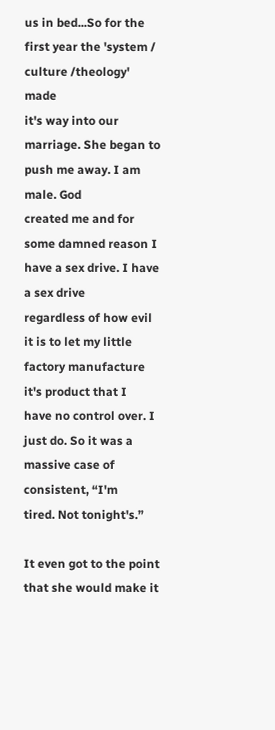us in bed...So for the first year the 'system / culture /theology' made
it's way into our marriage. She began to push me away. I am male. God
created me and for some damned reason I have a sex drive. I have a sex drive
regardless of how evil it is to let my little factory manufacture it's product that I
have no control over. I just do. So it was a massive case of consistent, “I'm
tired. Not tonight's.”

It even got to the point that she would make it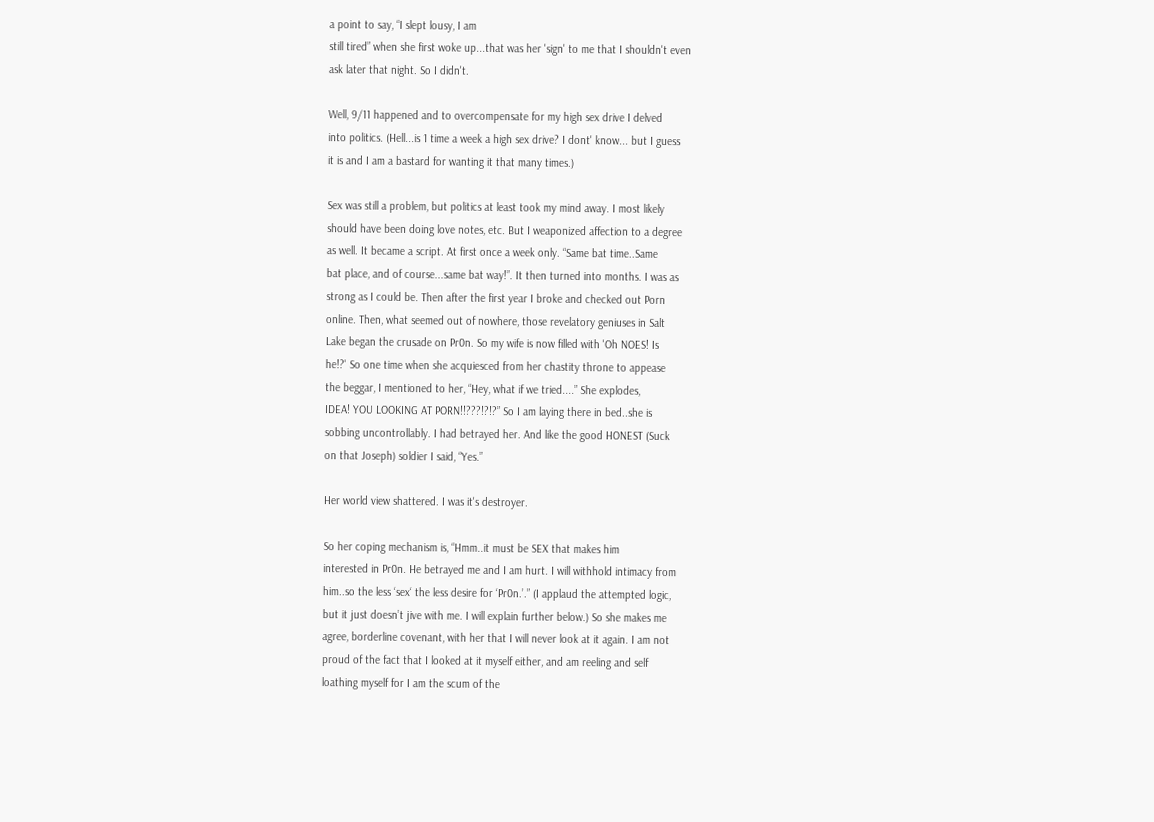a point to say, “I slept lousy, I am
still tired” when she first woke up...that was her 'sign' to me that I shouldn't even
ask later that night. So I didn't.

Well, 9/11 happened and to overcompensate for my high sex drive I delved
into politics. (Hell...is 1 time a week a high sex drive? I dont' know... but I guess
it is and I am a bastard for wanting it that many times.)

Sex was still a problem, but politics at least took my mind away. I most likely
should have been doing love notes, etc. But I weaponized affection to a degree
as well. It became a script. At first once a week only. “Same bat time..Same
bat place, and of course...same bat way!”. It then turned into months. I was as
strong as I could be. Then after the first year I broke and checked out Porn
online. Then, what seemed out of nowhere, those revelatory geniuses in Salt
Lake began the crusade on Pr0n. So my wife is now filled with 'Oh NOES! Is
he!?' So one time when she acquiesced from her chastity throne to appease
the beggar, I mentioned to her, “Hey, what if we tried....” She explodes,
IDEA! YOU LOOKING AT PORN!!???!?!?” So I am laying there in bed..she is
sobbing uncontrollably. I had betrayed her. And like the good HONEST (Suck
on that Joseph) soldier I said, “Yes.”

Her world view shattered. I was it's destroyer.

So her coping mechanism is, “Hmm..it must be SEX that makes him
interested in Pr0n. He betrayed me and I am hurt. I will withhold intimacy from
him..so the less ‘sex‘ the less desire for ‘Pr0n.’.” (I applaud the attempted logic,
but it just doesn’t jive with me. I will explain further below.) So she makes me
agree, borderline covenant, with her that I will never look at it again. I am not
proud of the fact that I looked at it myself either, and am reeling and self
loathing myself for I am the scum of the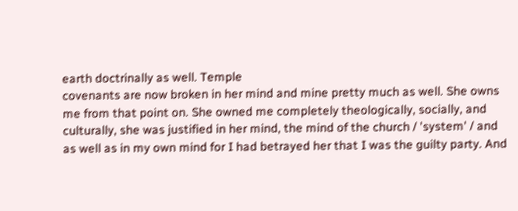earth doctrinally as well. Temple
covenants are now broken in her mind and mine pretty much as well. She owns
me from that point on. She owned me completely theologically, socially, and
culturally, she was justified in her mind, the mind of the church / 'system' / and
as well as in my own mind for I had betrayed her that I was the guilty party. And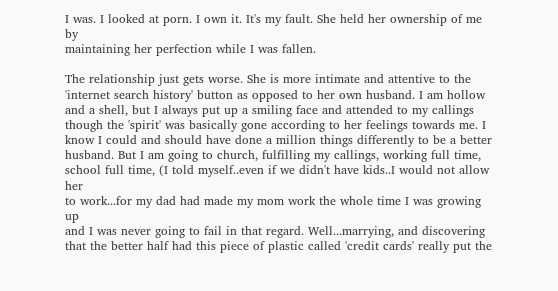I was. I looked at porn. I own it. It's my fault. She held her ownership of me by
maintaining her perfection while I was fallen.

The relationship just gets worse. She is more intimate and attentive to the
'internet search history' button as opposed to her own husband. I am hollow
and a shell, but I always put up a smiling face and attended to my callings
though the 'spirit' was basically gone according to her feelings towards me. I
know I could and should have done a million things differently to be a better
husband. But I am going to church, fulfilling my callings, working full time,
school full time, (I told myself..even if we didn't have kids..I would not allow her
to work...for my dad had made my mom work the whole time I was growing up
and I was never going to fail in that regard. Well...marrying, and discovering
that the better half had this piece of plastic called 'credit cards' really put the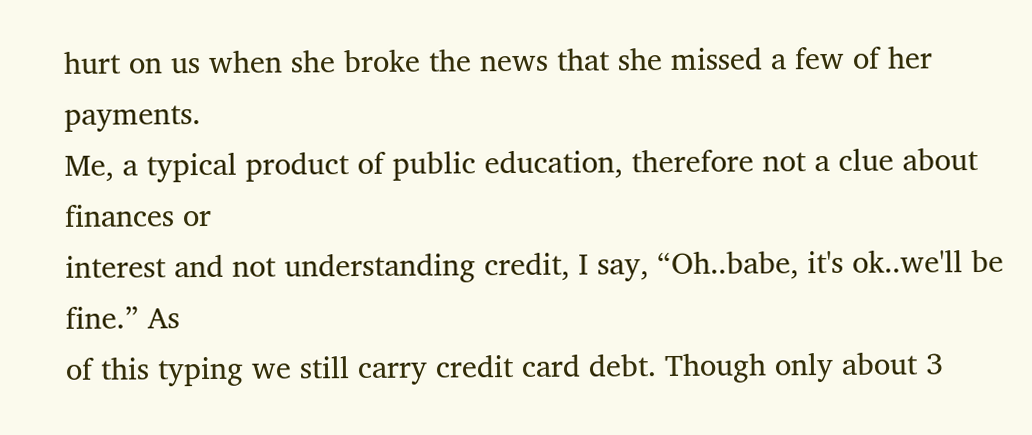hurt on us when she broke the news that she missed a few of her payments.
Me, a typical product of public education, therefore not a clue about finances or
interest and not understanding credit, I say, “Oh..babe, it's ok..we'll be fine.” As
of this typing we still carry credit card debt. Though only about 3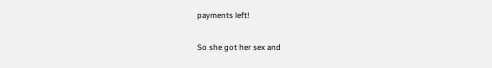payments left!

So she got her sex and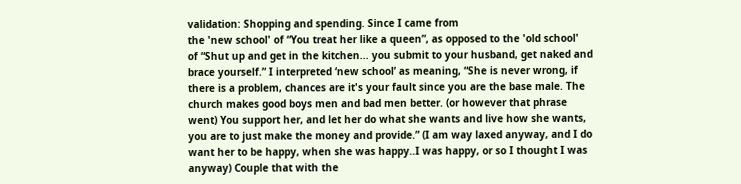validation: Shopping and spending. Since I came from
the 'new school' of “You treat her like a queen”, as opposed to the 'old school'
of “Shut up and get in the kitchen... you submit to your husband, get naked and
brace yourself.” I interpreted ‘new school’ as meaning, “She is never wrong, if
there is a problem, chances are it's your fault since you are the base male. The
church makes good boys men and bad men better. (or however that phrase
went) You support her, and let her do what she wants and live how she wants,
you are to just make the money and provide.” (I am way laxed anyway, and I do
want her to be happy, when she was happy..I was happy, or so I thought I was
anyway) Couple that with the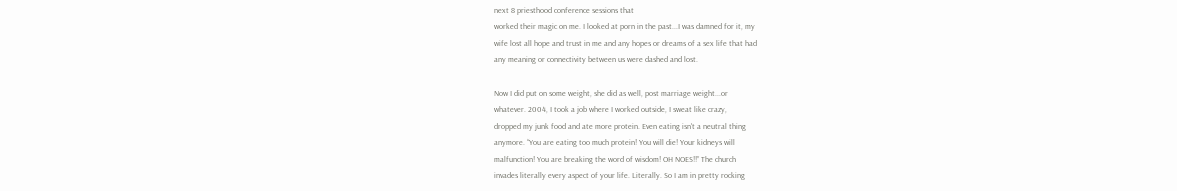next 8 priesthood conference sessions that
worked their magic on me. I looked at porn in the past...I was damned for it, my
wife lost all hope and trust in me and any hopes or dreams of a sex life that had
any meaning or connectivity between us were dashed and lost.

Now I did put on some weight, she did as well, post marriage weight...or
whatever. 2004, I took a job where I worked outside, I sweat like crazy,
dropped my junk food and ate more protein. Even eating isn't a neutral thing
anymore. “You are eating too much protein! You will die! Your kidneys will
malfunction! You are breaking the word of wisdom! OH NOES!!” The church
invades literally every aspect of your life. Literally. So I am in pretty rocking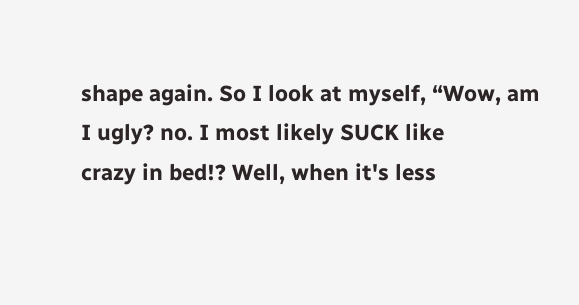shape again. So I look at myself, “Wow, am I ugly? no. I most likely SUCK like
crazy in bed!? Well, when it's less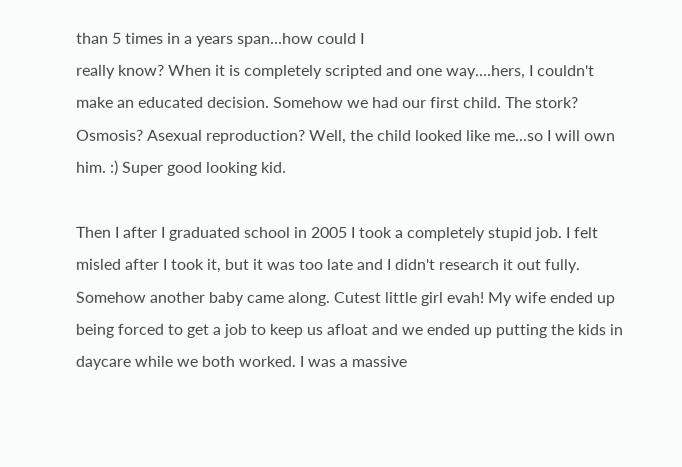than 5 times in a years span...how could I
really know? When it is completely scripted and one way....hers, I couldn't
make an educated decision. Somehow we had our first child. The stork?
Osmosis? Asexual reproduction? Well, the child looked like me...so I will own
him. :) Super good looking kid.

Then I after I graduated school in 2005 I took a completely stupid job. I felt
misled after I took it, but it was too late and I didn't research it out fully.
Somehow another baby came along. Cutest little girl evah! My wife ended up
being forced to get a job to keep us afloat and we ended up putting the kids in
daycare while we both worked. I was a massive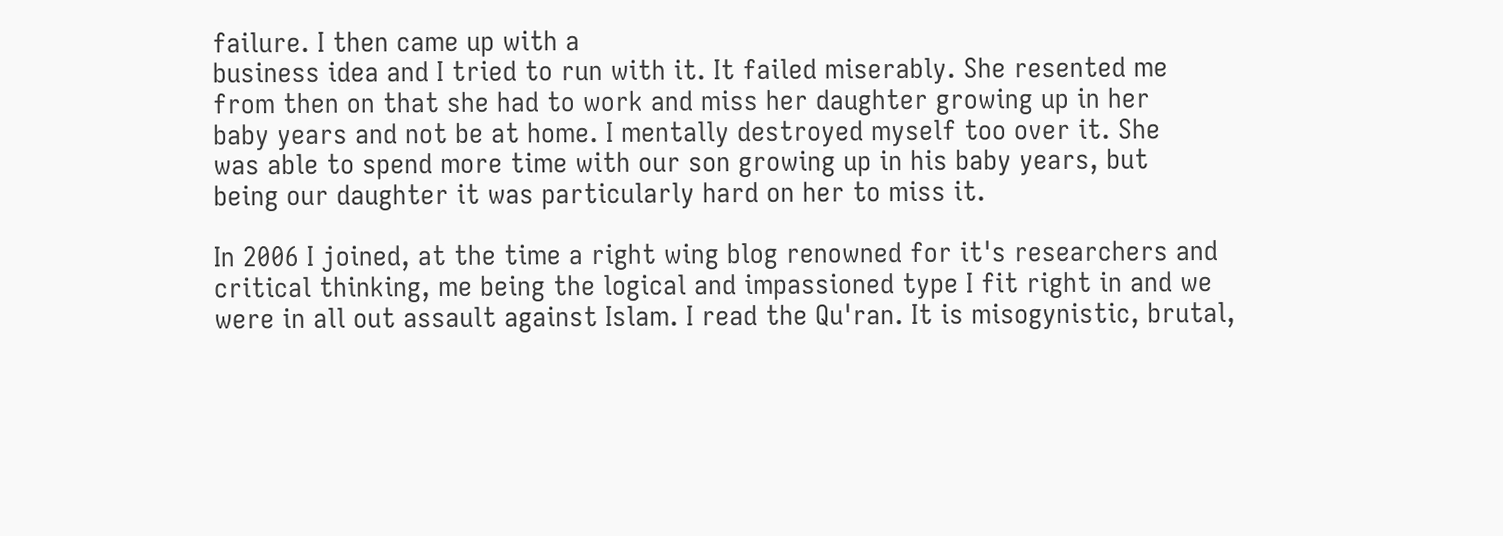failure. I then came up with a
business idea and I tried to run with it. It failed miserably. She resented me
from then on that she had to work and miss her daughter growing up in her
baby years and not be at home. I mentally destroyed myself too over it. She
was able to spend more time with our son growing up in his baby years, but
being our daughter it was particularly hard on her to miss it.

In 2006 I joined, at the time a right wing blog renowned for it's researchers and
critical thinking, me being the logical and impassioned type I fit right in and we
were in all out assault against Islam. I read the Qu'ran. It is misogynistic, brutal,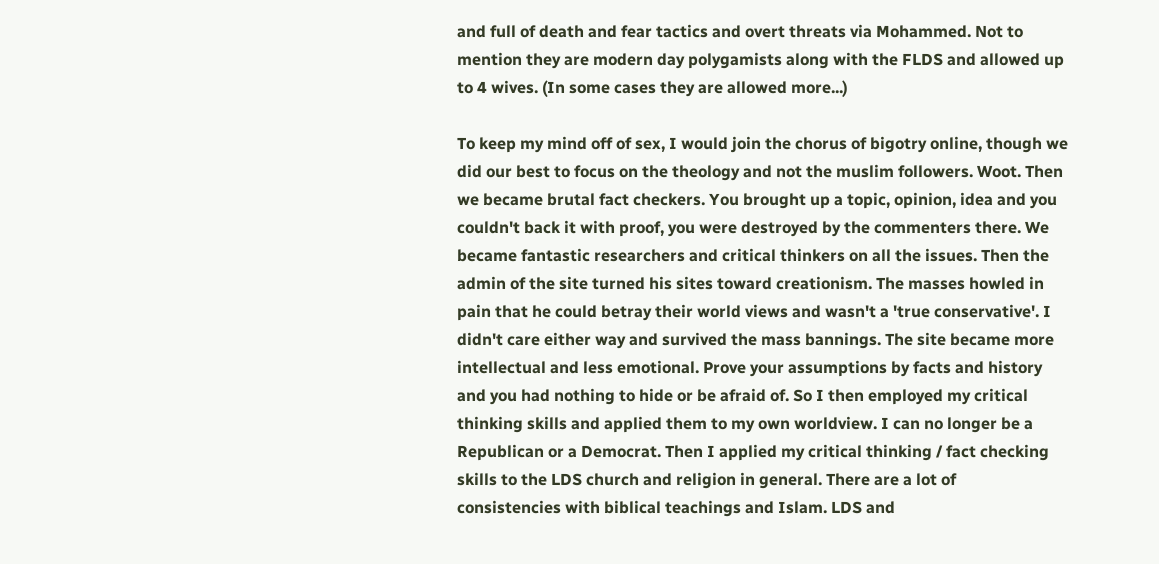and full of death and fear tactics and overt threats via Mohammed. Not to
mention they are modern day polygamists along with the FLDS and allowed up
to 4 wives. (In some cases they are allowed more...)

To keep my mind off of sex, I would join the chorus of bigotry online, though we
did our best to focus on the theology and not the muslim followers. Woot. Then
we became brutal fact checkers. You brought up a topic, opinion, idea and you
couldn't back it with proof, you were destroyed by the commenters there. We
became fantastic researchers and critical thinkers on all the issues. Then the
admin of the site turned his sites toward creationism. The masses howled in
pain that he could betray their world views and wasn't a 'true conservative'. I
didn't care either way and survived the mass bannings. The site became more
intellectual and less emotional. Prove your assumptions by facts and history
and you had nothing to hide or be afraid of. So I then employed my critical
thinking skills and applied them to my own worldview. I can no longer be a
Republican or a Democrat. Then I applied my critical thinking / fact checking
skills to the LDS church and religion in general. There are a lot of
consistencies with biblical teachings and Islam. LDS and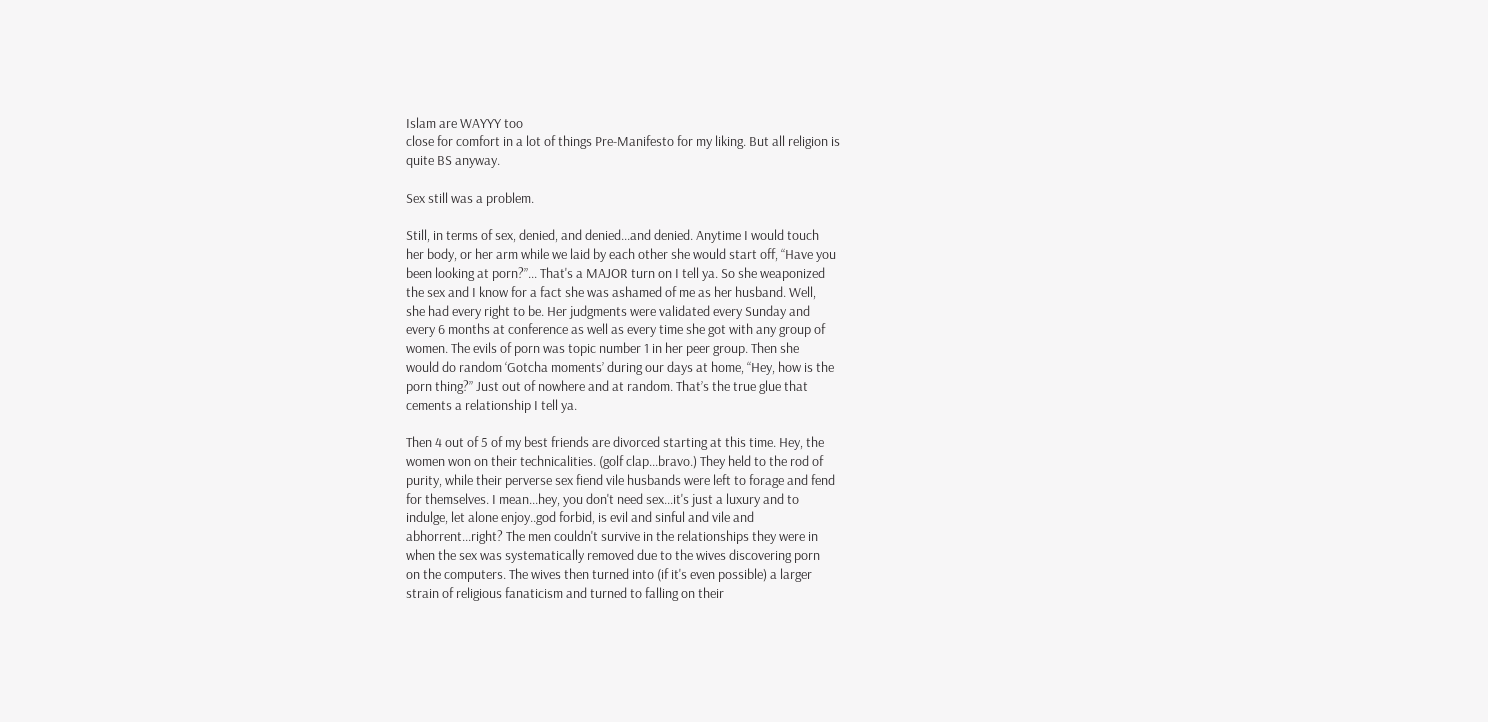Islam are WAYYY too
close for comfort in a lot of things Pre-Manifesto for my liking. But all religion is
quite BS anyway.

Sex still was a problem.

Still, in terms of sex, denied, and denied...and denied. Anytime I would touch
her body, or her arm while we laid by each other she would start off, “Have you
been looking at porn?”... That's a MAJOR turn on I tell ya. So she weaponized
the sex and I know for a fact she was ashamed of me as her husband. Well,
she had every right to be. Her judgments were validated every Sunday and
every 6 months at conference as well as every time she got with any group of
women. The evils of porn was topic number 1 in her peer group. Then she
would do random ‘Gotcha moments’ during our days at home, “Hey, how is the
porn thing?” Just out of nowhere and at random. That’s the true glue that
cements a relationship I tell ya.

Then 4 out of 5 of my best friends are divorced starting at this time. Hey, the
women won on their technicalities. (golf clap...bravo.) They held to the rod of
purity, while their perverse sex fiend vile husbands were left to forage and fend
for themselves. I mean...hey, you don't need sex...it's just a luxury and to
indulge, let alone enjoy..god forbid, is evil and sinful and vile and
abhorrent...right? The men couldn't survive in the relationships they were in
when the sex was systematically removed due to the wives discovering porn
on the computers. The wives then turned into (if it's even possible) a larger
strain of religious fanaticism and turned to falling on their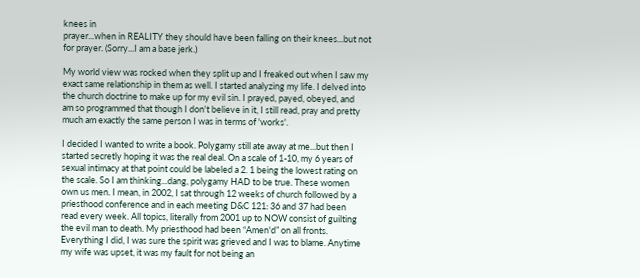knees in
prayer...when in REALITY they should have been falling on their knees...but not
for prayer. (Sorry...I am a base jerk.)

My world view was rocked when they split up and I freaked out when I saw my
exact same relationship in them as well. I started analyzing my life. I delved into
the church doctrine to make up for my evil sin. I prayed, payed, obeyed, and
am so programmed that though I don't believe in it, I still read, pray and pretty
much am exactly the same person I was in terms of 'works'.

I decided I wanted to write a book. Polygamy still ate away at me...but then I
started secretly hoping it was the real deal. On a scale of 1-10, my 6 years of
sexual intimacy at that point could be labeled a 2. 1 being the lowest rating on
the scale. So I am thinking...dang, polygamy HAD to be true. These women
own us men. I mean, in 2002, I sat through 12 weeks of church followed by a
priesthood conference and in each meeting D&C 121: 36 and 37 had been
read every week. All topics, literally from 2001 up to NOW consist of guilting
the evil man to death. My priesthood had been “Amen'd” on all fronts.
Everything I did, I was sure the spirit was grieved and I was to blame. Anytime
my wife was upset, it was my fault for not being an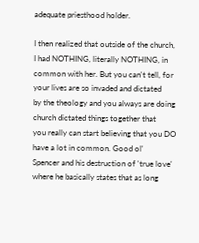adequate priesthood holder.

I then realized that outside of the church, I had NOTHING, literally NOTHING, in
common with her. But you can't tell, for your lives are so invaded and dictated
by the theology and you always are doing church dictated things together that
you really can start believing that you DO have a lot in common. Good ol'
Spencer and his destruction of 'true love' where he basically states that as long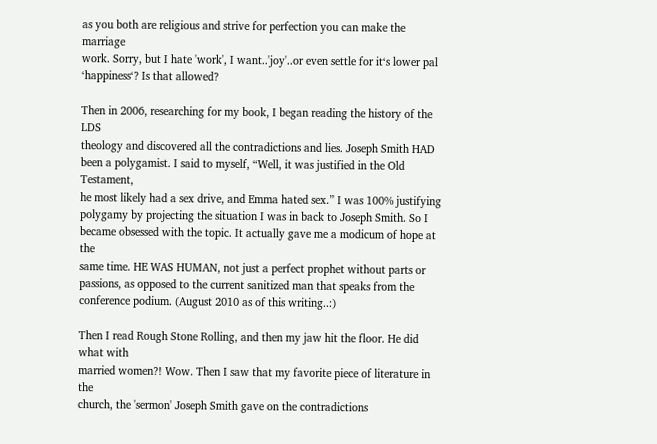as you both are religious and strive for perfection you can make the marriage
work. Sorry, but I hate 'work', I want..'joy'..or even settle for it‘s lower pal
‘happiness‘? Is that allowed?

Then in 2006, researching for my book, I began reading the history of the LDS
theology and discovered all the contradictions and lies. Joseph Smith HAD
been a polygamist. I said to myself, “Well, it was justified in the Old Testament,
he most likely had a sex drive, and Emma hated sex.” I was 100% justifying
polygamy by projecting the situation I was in back to Joseph Smith. So I
became obsessed with the topic. It actually gave me a modicum of hope at the
same time. HE WAS HUMAN, not just a perfect prophet without parts or
passions, as opposed to the current sanitized man that speaks from the
conference podium. (August 2010 as of this writing..:)

Then I read Rough Stone Rolling, and then my jaw hit the floor. He did what with
married women?! Wow. Then I saw that my favorite piece of literature in the
church, the 'sermon' Joseph Smith gave on the contradictions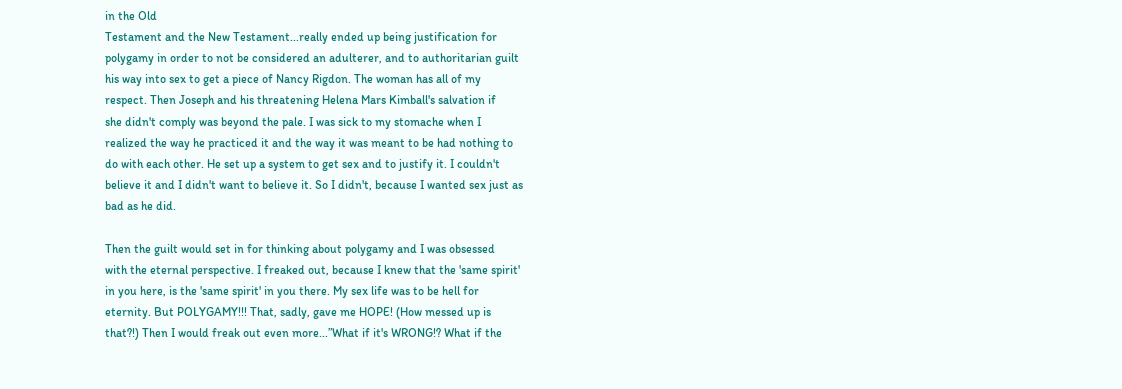in the Old
Testament and the New Testament...really ended up being justification for
polygamy in order to not be considered an adulterer, and to authoritarian guilt
his way into sex to get a piece of Nancy Rigdon. The woman has all of my
respect. Then Joseph and his threatening Helena Mars Kimball's salvation if
she didn't comply was beyond the pale. I was sick to my stomache when I
realized the way he practiced it and the way it was meant to be had nothing to
do with each other. He set up a system to get sex and to justify it. I couldn't
believe it and I didn't want to believe it. So I didn't, because I wanted sex just as
bad as he did.

Then the guilt would set in for thinking about polygamy and I was obsessed
with the eternal perspective. I freaked out, because I knew that the 'same spirit'
in you here, is the 'same spirit' in you there. My sex life was to be hell for
eternity. But POLYGAMY!!! That, sadly, gave me HOPE! (How messed up is
that?!) Then I would freak out even more...”What if it's WRONG!? What if the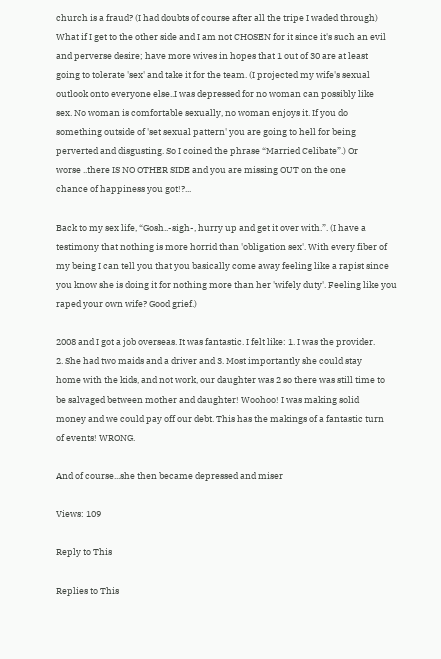church is a fraud? (I had doubts of course after all the tripe I waded through)
What if I get to the other side and I am not CHOSEN for it since it's such an evil
and perverse desire; have more wives in hopes that 1 out of 30 are at least
going to tolerate 'sex' and take it for the team. (I projected my wife's sexual
outlook onto everyone else..I was depressed for no woman can possibly like
sex. No woman is comfortable sexually, no woman enjoys it. If you do
something outside of 'set sexual pattern' you are going to hell for being
perverted and disgusting. So I coined the phrase “Married Celibate”.) Or
worse ..there IS NO OTHER SIDE and you are missing OUT on the one
chance of happiness you got!?...

Back to my sex life, “Gosh..-sigh-, hurry up and get it over with.”. (I have a
testimony that nothing is more horrid than 'obligation sex'. With every fiber of
my being I can tell you that you basically come away feeling like a rapist since
you know she is doing it for nothing more than her 'wifely duty'. Feeling like you
raped your own wife? Good grief.)

2008 and I got a job overseas. It was fantastic. I felt like: 1. I was the provider.
2. She had two maids and a driver and 3. Most importantly she could stay
home with the kids, and not work, our daughter was 2 so there was still time to
be salvaged between mother and daughter! Woohoo! I was making solid
money and we could pay off our debt. This has the makings of a fantastic turn
of events! WRONG.

And of course...she then became depressed and miser

Views: 109

Reply to This

Replies to This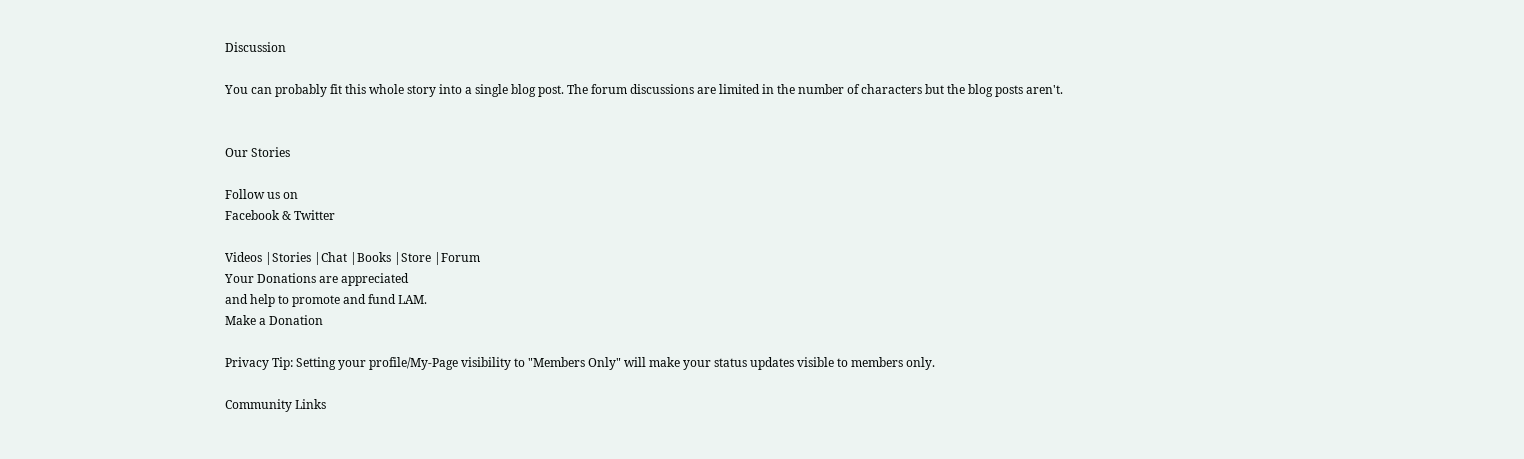Discussion

You can probably fit this whole story into a single blog post. The forum discussions are limited in the number of characters but the blog posts aren't.


Our Stories

Follow us on
Facebook & Twitter

Videos |Stories |Chat |Books |Store |Forum
Your Donations are appreciated
and help to promote and fund LAM.
Make a Donation

Privacy Tip: Setting your profile/My-Page visibility to "Members Only" will make your status updates visible to members only.

Community Links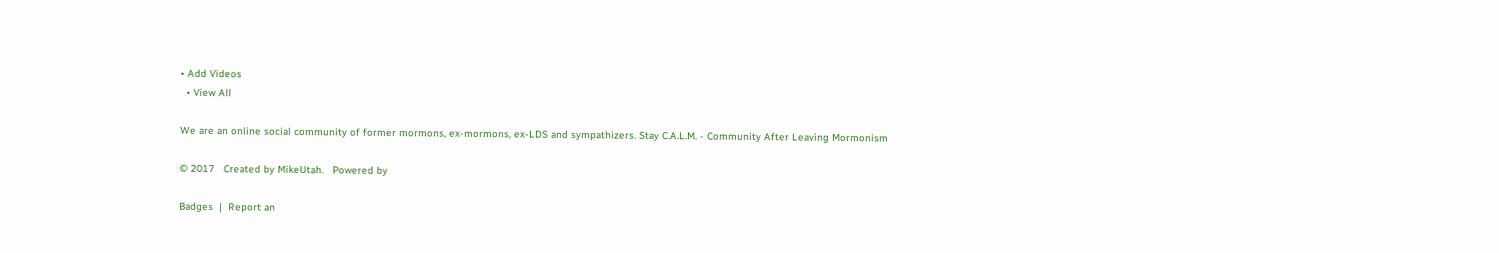• Add Videos
  • View All

We are an online social community of former mormons, ex-mormons, ex-LDS and sympathizers. Stay C.A.L.M. - Community After Leaving Mormonism

© 2017   Created by MikeUtah.   Powered by

Badges  |  Report an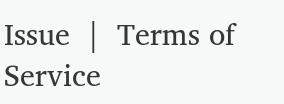Issue  |  Terms of Service